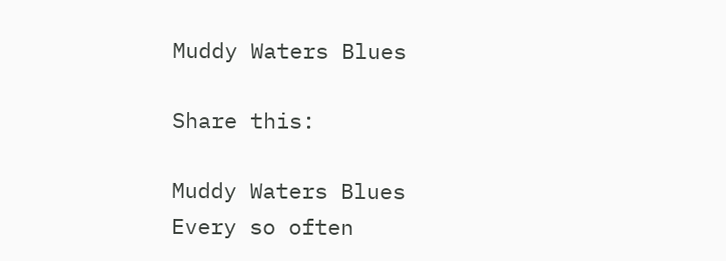Muddy Waters Blues

Share this:

Muddy Waters Blues
Every so often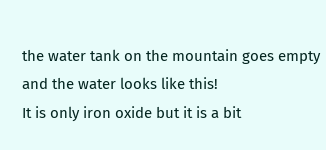the water tank on the mountain goes empty and the water looks like this!
It is only iron oxide but it is a bit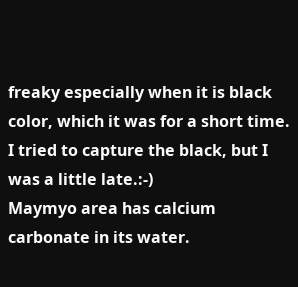freaky especially when it is black color, which it was for a short time. I tried to capture the black, but I was a little late.:-)
Maymyo area has calcium carbonate in its water.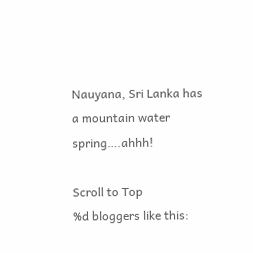Nauyana, Sri Lanka has a mountain water spring….ahhh!

Scroll to Top
%d bloggers like this: